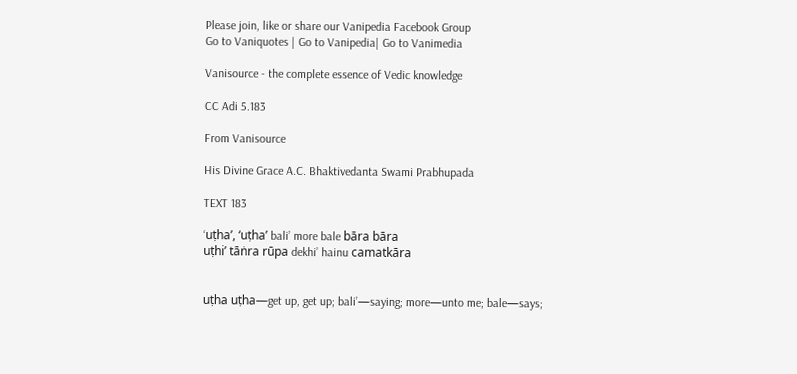Please join, like or share our Vanipedia Facebook Group
Go to Vaniquotes | Go to Vanipedia| Go to Vanimedia

Vanisource - the complete essence of Vedic knowledge

CC Adi 5.183

From Vanisource

His Divine Grace A.C. Bhaktivedanta Swami Prabhupada

TEXT 183

‘uṭha’, ‘uṭha’ bali’ more bale bāra bāra
uṭhi’ tāṅra rūpa dekhi’ hainu camatkāra


uṭha uṭha—get up, get up; bali’—saying; more—unto me; bale—says;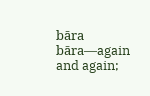bāra bāra—again and again;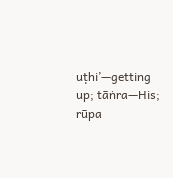uṭhi’—getting up; tāṅra—His; rūpa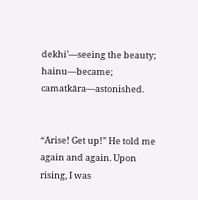dekhi’—seeing the beauty; hainu—became; camatkāra—astonished.


“Arise! Get up!” He told me again and again. Upon rising, I was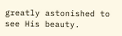greatly astonished to see His beauty.